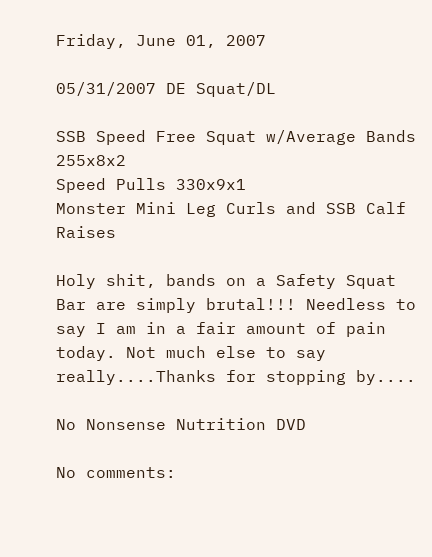Friday, June 01, 2007

05/31/2007 DE Squat/DL

SSB Speed Free Squat w/Average Bands 255x8x2
Speed Pulls 330x9x1
Monster Mini Leg Curls and SSB Calf Raises

Holy shit, bands on a Safety Squat Bar are simply brutal!!! Needless to say I am in a fair amount of pain today. Not much else to say really....Thanks for stopping by....

No Nonsense Nutrition DVD

No comments: